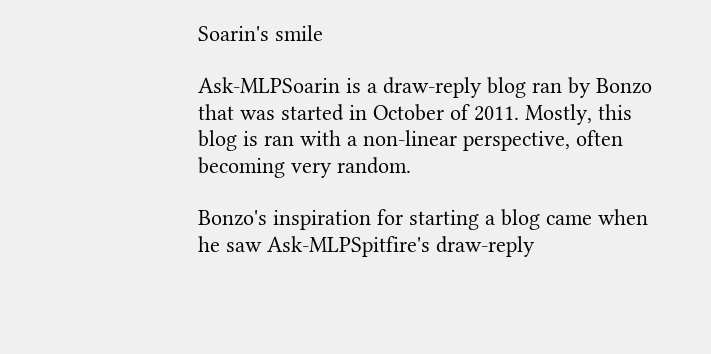Soarin's smile

Ask-MLPSoarin is a draw-reply blog ran by Bonzo that was started in October of 2011. Mostly, this blog is ran with a non-linear perspective, often becoming very random.

Bonzo's inspiration for starting a blog came when he saw Ask-MLPSpitfire's draw-reply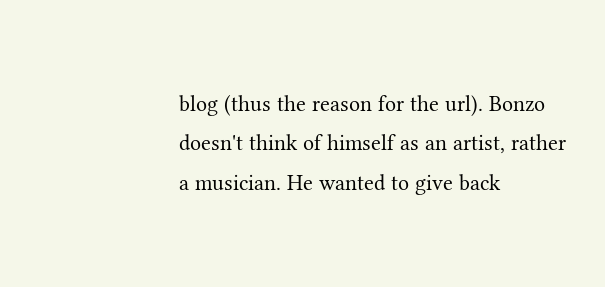blog (thus the reason for the url). Bonzo doesn't think of himself as an artist, rather a musician. He wanted to give back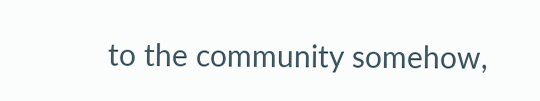to the community somehow,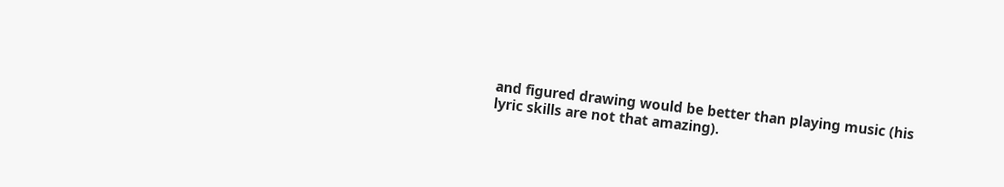and figured drawing would be better than playing music (his lyric skills are not that amazing).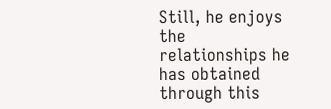Still, he enjoys the relationships he has obtained through this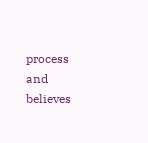process and believes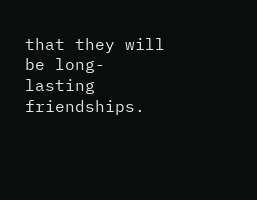that they will be long-lasting friendships.